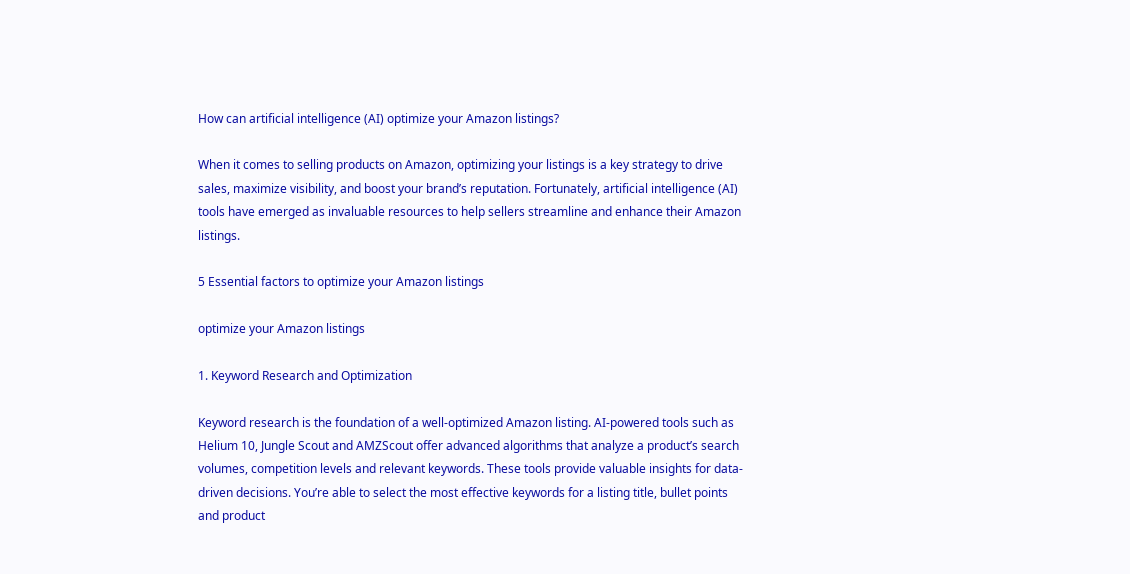How can artificial intelligence (AI) optimize your Amazon listings?

When it comes to selling products on Amazon, optimizing your listings is a key strategy to drive sales, maximize visibility, and boost your brand’s reputation. Fortunately, artificial intelligence (AI) tools have emerged as invaluable resources to help sellers streamline and enhance their Amazon listings.

5 Essential factors to optimize your Amazon listings

optimize your Amazon listings

1. Keyword Research and Optimization

Keyword research is the foundation of a well-optimized Amazon listing. AI-powered tools such as Helium 10, Jungle Scout and AMZScout offer advanced algorithms that analyze a product’s search volumes, competition levels and relevant keywords. These tools provide valuable insights for data-driven decisions. You’re able to select the most effective keywords for a listing title, bullet points and product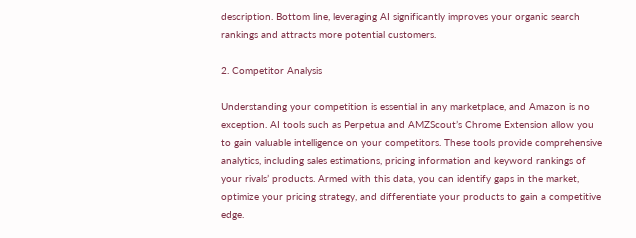description. Bottom line, leveraging AI significantly improves your organic search rankings and attracts more potential customers.

2. Competitor Analysis

Understanding your competition is essential in any marketplace, and Amazon is no exception. AI tools such as Perpetua and AMZScout’s Chrome Extension allow you to gain valuable intelligence on your competitors. These tools provide comprehensive analytics, including sales estimations, pricing information and keyword rankings of your rivals’ products. Armed with this data, you can identify gaps in the market, optimize your pricing strategy, and differentiate your products to gain a competitive edge.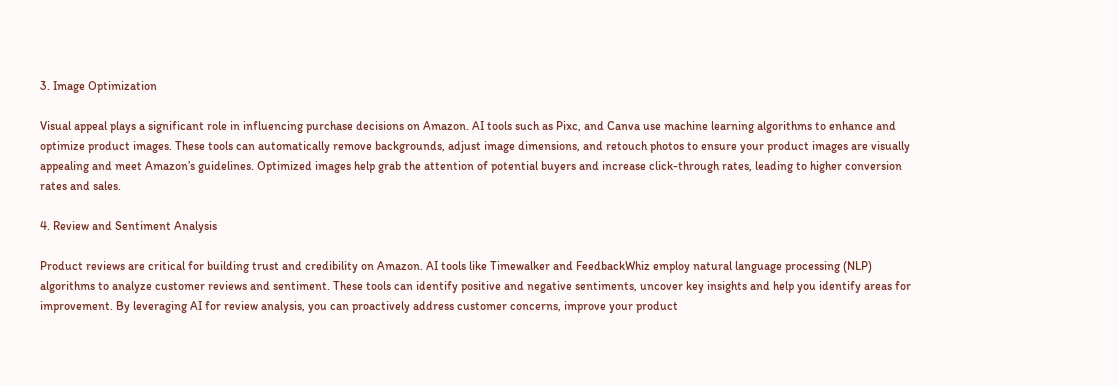3. Image Optimization

Visual appeal plays a significant role in influencing purchase decisions on Amazon. AI tools such as Pixc, and Canva use machine learning algorithms to enhance and optimize product images. These tools can automatically remove backgrounds, adjust image dimensions, and retouch photos to ensure your product images are visually appealing and meet Amazon’s guidelines. Optimized images help grab the attention of potential buyers and increase click-through rates, leading to higher conversion rates and sales.

4. Review and Sentiment Analysis

Product reviews are critical for building trust and credibility on Amazon. AI tools like Timewalker and FeedbackWhiz employ natural language processing (NLP) algorithms to analyze customer reviews and sentiment. These tools can identify positive and negative sentiments, uncover key insights and help you identify areas for improvement. By leveraging AI for review analysis, you can proactively address customer concerns, improve your product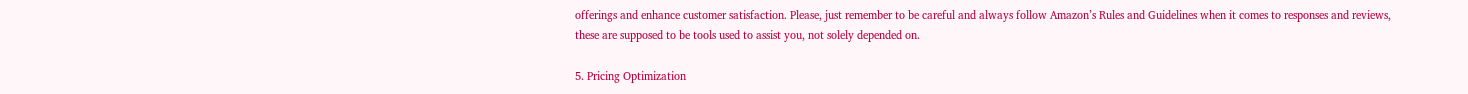offerings and enhance customer satisfaction. Please, just remember to be careful and always follow Amazon’s Rules and Guidelines when it comes to responses and reviews, these are supposed to be tools used to assist you, not solely depended on.

5. Pricing Optimization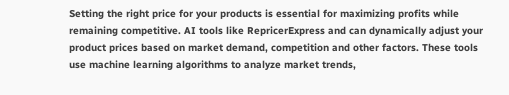Setting the right price for your products is essential for maximizing profits while remaining competitive. AI tools like RepricerExpress and can dynamically adjust your product prices based on market demand, competition and other factors. These tools use machine learning algorithms to analyze market trends,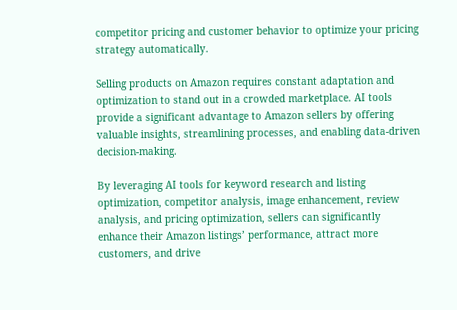competitor pricing and customer behavior to optimize your pricing strategy automatically.

Selling products on Amazon requires constant adaptation and optimization to stand out in a crowded marketplace. AI tools provide a significant advantage to Amazon sellers by offering valuable insights, streamlining processes, and enabling data-driven decision-making.

By leveraging AI tools for keyword research and listing optimization, competitor analysis, image enhancement, review analysis, and pricing optimization, sellers can significantly enhance their Amazon listings’ performance, attract more customers, and drive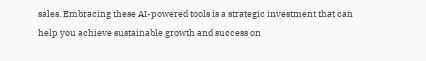sales. Embracing these AI-powered tools is a strategic investment that can help you achieve sustainable growth and success on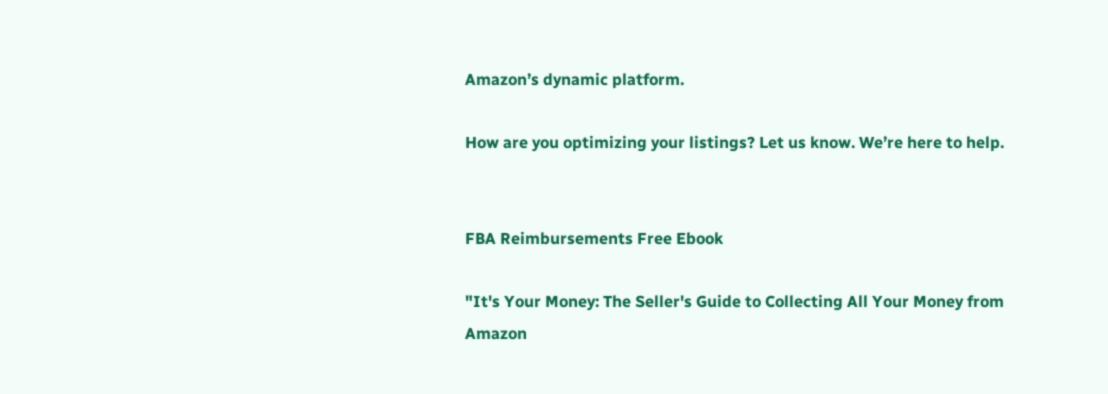Amazon’s dynamic platform.

How are you optimizing your listings? Let us know. We’re here to help.


FBA Reimbursements Free Ebook

"It's Your Money: The Seller's Guide to Collecting All Your Money from Amazon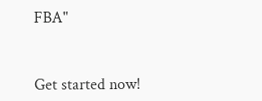FBA"


Get started now!